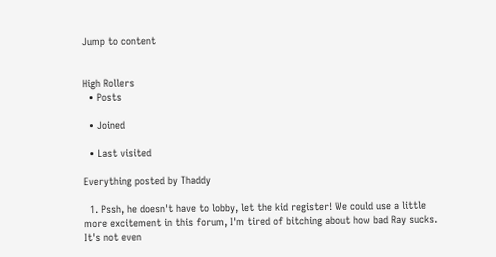Jump to content


High Rollers
  • Posts

  • Joined

  • Last visited

Everything posted by Thaddy

  1. Pssh, he doesn't have to lobby, let the kid register! We could use a little more excitement in this forum, I'm tired of bitching about how bad Ray sucks. It's not even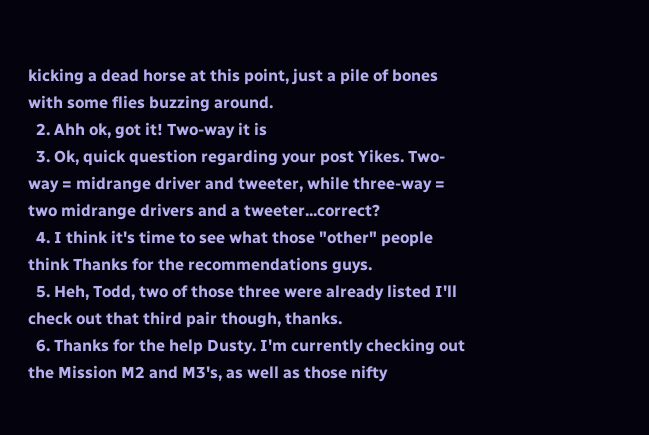kicking a dead horse at this point, just a pile of bones with some flies buzzing around.
  2. Ahh ok, got it! Two-way it is
  3. Ok, quick question regarding your post Yikes. Two-way = midrange driver and tweeter, while three-way = two midrange drivers and a tweeter...correct?
  4. I think it's time to see what those "other" people think Thanks for the recommendations guys.
  5. Heh, Todd, two of those three were already listed I'll check out that third pair though, thanks.
  6. Thanks for the help Dusty. I'm currently checking out the Mission M2 and M3's, as well as those nifty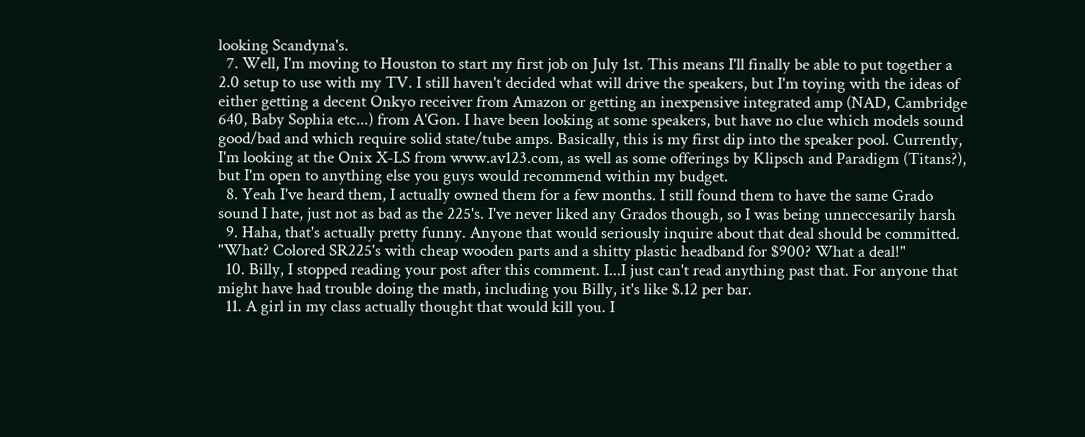looking Scandyna's.
  7. Well, I'm moving to Houston to start my first job on July 1st. This means I'll finally be able to put together a 2.0 setup to use with my TV. I still haven't decided what will drive the speakers, but I'm toying with the ideas of either getting a decent Onkyo receiver from Amazon or getting an inexpensive integrated amp (NAD, Cambridge 640, Baby Sophia etc...) from A'Gon. I have been looking at some speakers, but have no clue which models sound good/bad and which require solid state/tube amps. Basically, this is my first dip into the speaker pool. Currently, I'm looking at the Onix X-LS from www.av123.com, as well as some offerings by Klipsch and Paradigm (Titans?), but I'm open to anything else you guys would recommend within my budget.
  8. Yeah I've heard them, I actually owned them for a few months. I still found them to have the same Grado sound I hate, just not as bad as the 225's. I've never liked any Grados though, so I was being unneccesarily harsh
  9. Haha, that's actually pretty funny. Anyone that would seriously inquire about that deal should be committed. "What? Colored SR225's with cheap wooden parts and a shitty plastic headband for $900? What a deal!"
  10. Billy, I stopped reading your post after this comment. I...I just can't read anything past that. For anyone that might have had trouble doing the math, including you Billy, it's like $.12 per bar.
  11. A girl in my class actually thought that would kill you. I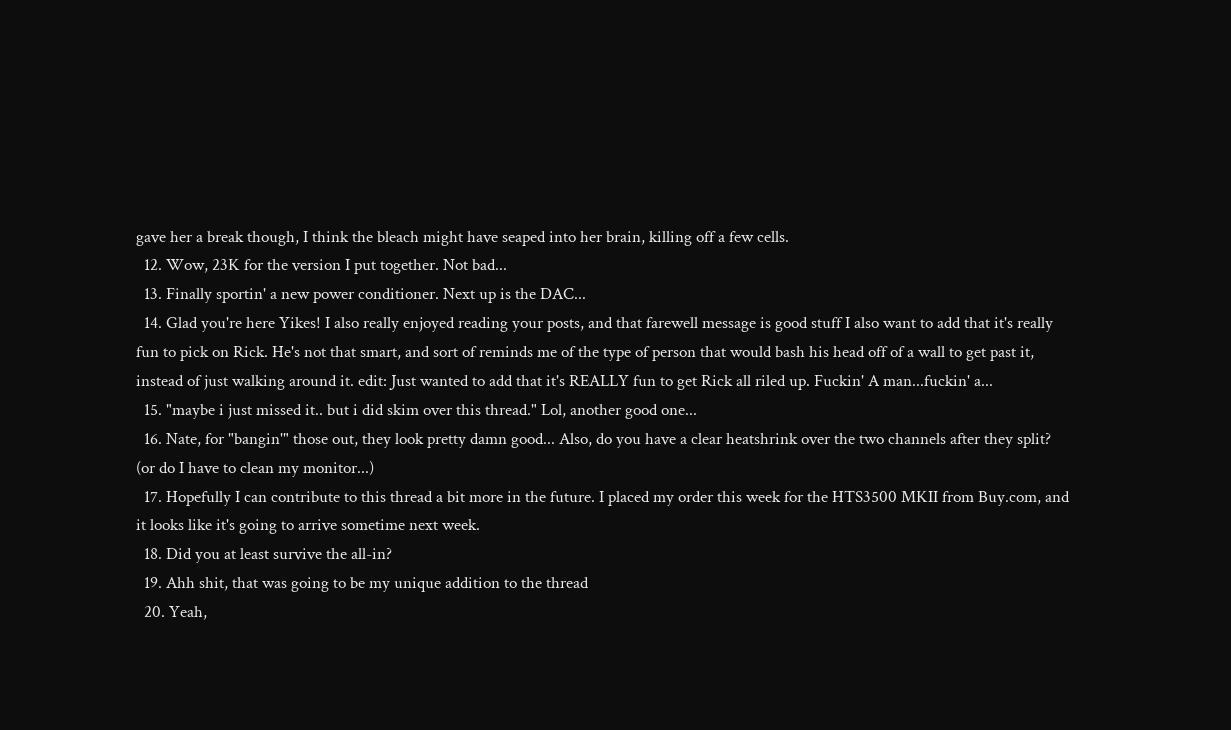gave her a break though, I think the bleach might have seaped into her brain, killing off a few cells.
  12. Wow, 23K for the version I put together. Not bad...
  13. Finally sportin' a new power conditioner. Next up is the DAC...
  14. Glad you're here Yikes! I also really enjoyed reading your posts, and that farewell message is good stuff I also want to add that it's really fun to pick on Rick. He's not that smart, and sort of reminds me of the type of person that would bash his head off of a wall to get past it, instead of just walking around it. edit: Just wanted to add that it's REALLY fun to get Rick all riled up. Fuckin' A man...fuckin' a...
  15. "maybe i just missed it.. but i did skim over this thread." Lol, another good one...
  16. Nate, for "bangin'" those out, they look pretty damn good... Also, do you have a clear heatshrink over the two channels after they split? (or do I have to clean my monitor...)
  17. Hopefully I can contribute to this thread a bit more in the future. I placed my order this week for the HTS3500 MKII from Buy.com, and it looks like it's going to arrive sometime next week.
  18. Did you at least survive the all-in?
  19. Ahh shit, that was going to be my unique addition to the thread
  20. Yeah,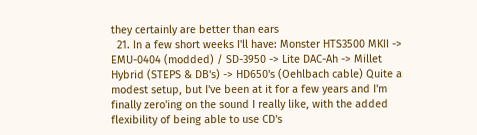they certainly are better than ears
  21. In a few short weeks I'll have: Monster HTS3500 MKII -> EMU-0404 (modded) / SD-3950 -> Lite DAC-Ah -> Millet Hybrid (STEPS & DB's) -> HD650's (Oehlbach cable) Quite a modest setup, but I've been at it for a few years and I'm finally zero'ing on the sound I really like, with the added flexibility of being able to use CD's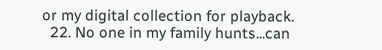or my digital collection for playback.
  22. No one in my family hunts...can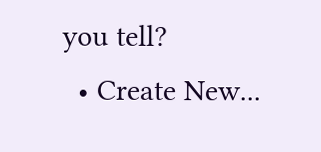you tell?
  • Create New...